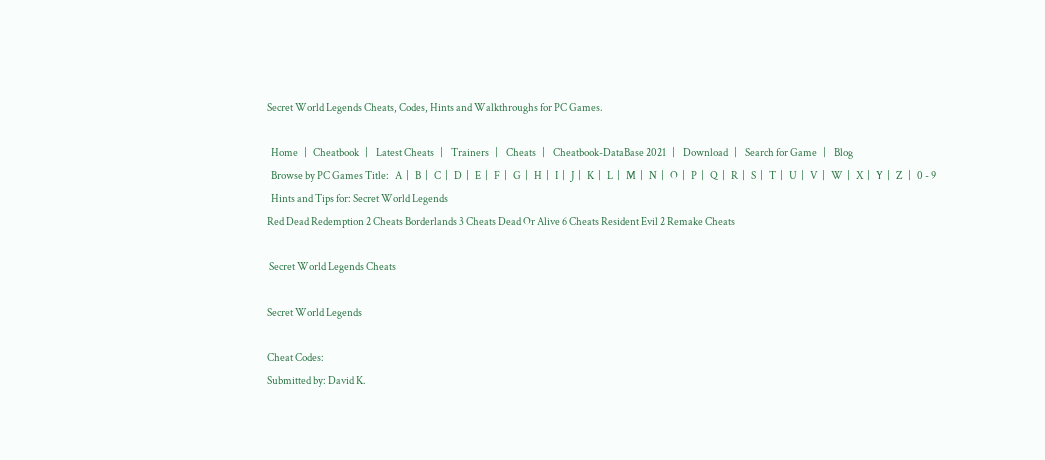Secret World Legends Cheats, Codes, Hints and Walkthroughs for PC Games.

  Home   |   Cheatbook   |    Latest Cheats   |    Trainers   |    Cheats   |    Cheatbook-DataBase 2021   |    Download   |    Search for Game   |    Blog
  Browse by PC Games Title:   A  |   B  |   C  |   D  |   E  |   F  |   G  |   H  |   I  |   J  |   K  |   L  |   M  |   N  |   O  |   P  |   Q  |   R  |   S  |   T  |   U  |   V  |   W  |   X  |   Y  |   Z   |   0 - 9
  Hints and Tips for: Secret World Legends
Red Dead Redemption 2 Cheats Borderlands 3 Cheats Dead Or Alive 6 Cheats Resident Evil 2 Remake Cheats

 Secret World Legends Cheats

Secret World Legends

Cheat Codes:
Submitted by: David K.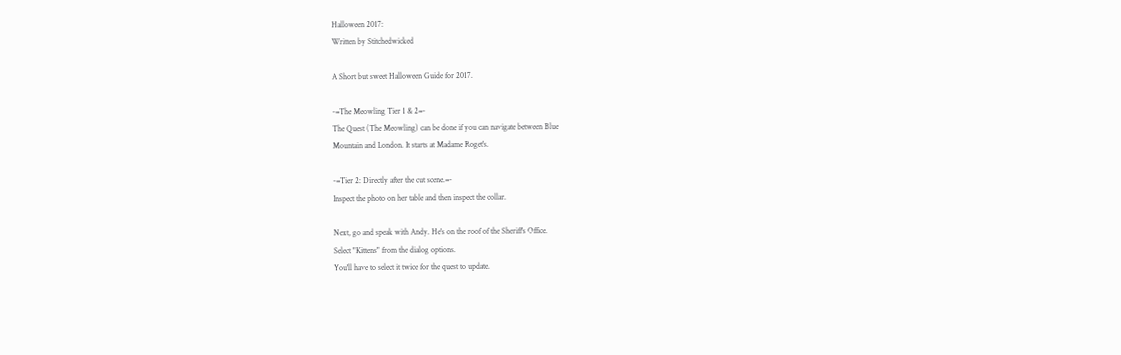Halloween 2017:
Written by Stitchedwicked

A Short but sweet Halloween Guide for 2017.

-=The Meowling Tier 1 & 2=-
The Quest (The Meowling) can be done if you can navigate between Blue
Mountain and London. It starts at Madame Roget's.

-=Tier 2: Directly after the cut scene.=-
Inspect the photo on her table and then inspect the collar.

Next, go and speak with Andy. He's on the roof of the Sheriff's Office.
Select "Kittens" from the dialog options.
You'll have to select it twice for the quest to update.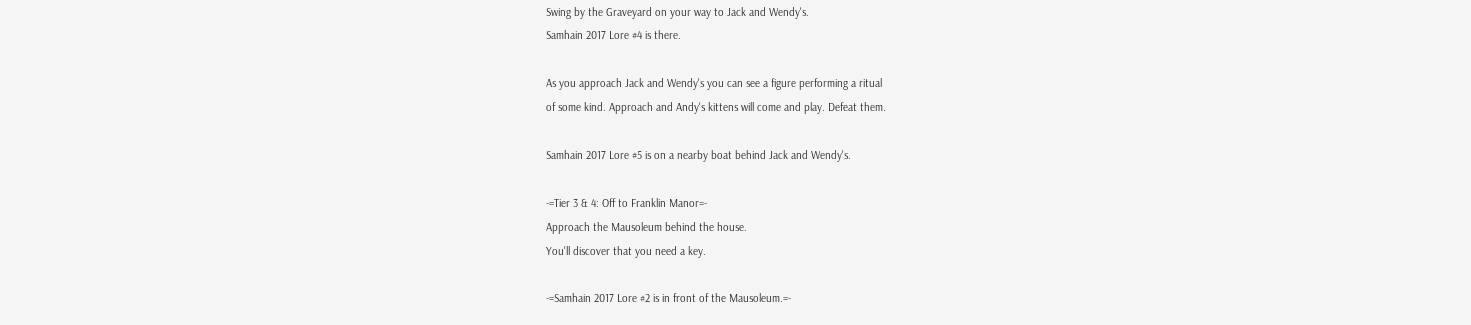Swing by the Graveyard on your way to Jack and Wendy's.
Samhain 2017 Lore #4 is there.

As you approach Jack and Wendy's you can see a figure performing a ritual
of some kind. Approach and Andy's kittens will come and play. Defeat them.

Samhain 2017 Lore #5 is on a nearby boat behind Jack and Wendy's.

-=Tier 3 & 4: Off to Franklin Manor=-
Approach the Mausoleum behind the house.
You'll discover that you need a key.

-=Samhain 2017 Lore #2 is in front of the Mausoleum.=-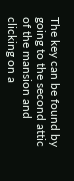The key can be found by going to the second attic of the mansion and
clicking on a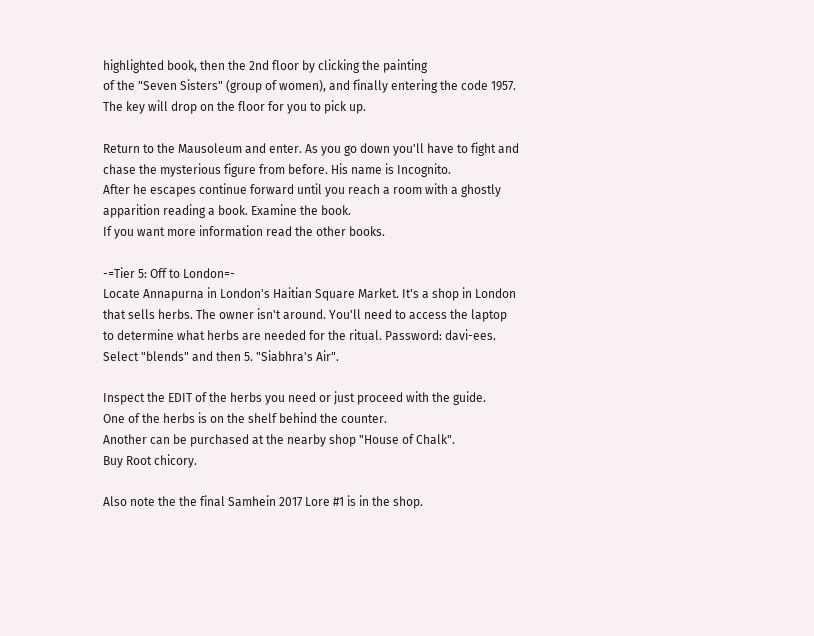highlighted book, then the 2nd floor by clicking the painting
of the "Seven Sisters" (group of women), and finally entering the code 1957.
The key will drop on the floor for you to pick up.

Return to the Mausoleum and enter. As you go down you'll have to fight and
chase the mysterious figure from before. His name is Incognito.
After he escapes continue forward until you reach a room with a ghostly
apparition reading a book. Examine the book.
If you want more information read the other books.

-=Tier 5: Off to London=-
Locate Annapurna in London's Haitian Square Market. It's a shop in London
that sells herbs. The owner isn't around. You'll need to access the laptop
to determine what herbs are needed for the ritual. Password: davi-ees.
Select "blends" and then 5. "Siabhra's Air".

Inspect the EDIT of the herbs you need or just proceed with the guide.
One of the herbs is on the shelf behind the counter.
Another can be purchased at the nearby shop "House of Chalk".
Buy Root chicory.

Also note the the final Samhein 2017 Lore #1 is in the shop.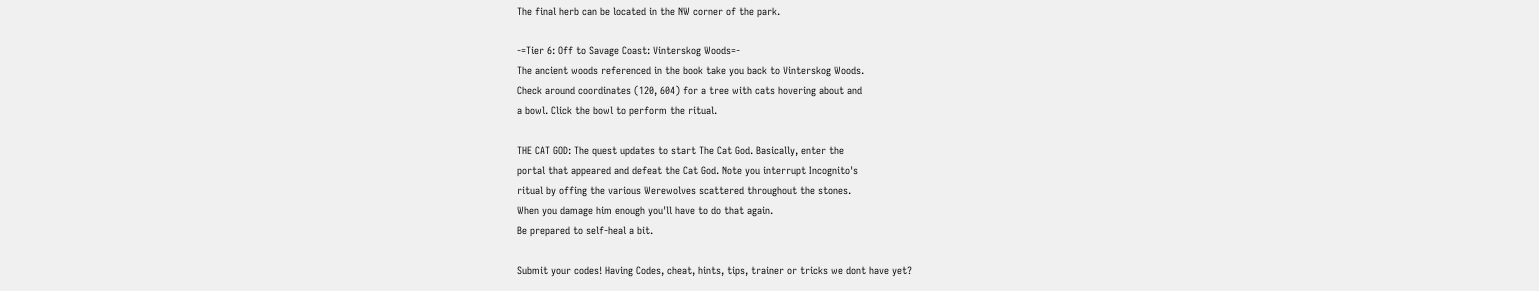The final herb can be located in the NW corner of the park.

-=Tier 6: Off to Savage Coast: Vinterskog Woods=-
The ancient woods referenced in the book take you back to Vinterskog Woods.
Check around coordinates (120, 604) for a tree with cats hovering about and
a bowl. Click the bowl to perform the ritual.

THE CAT GOD: The quest updates to start The Cat God. Basically, enter the
portal that appeared and defeat the Cat God. Note you interrupt Incognito's
ritual by offing the various Werewolves scattered throughout the stones.
When you damage him enough you'll have to do that again.
Be prepared to self-heal a bit.

Submit your codes! Having Codes, cheat, hints, tips, trainer or tricks we dont have yet?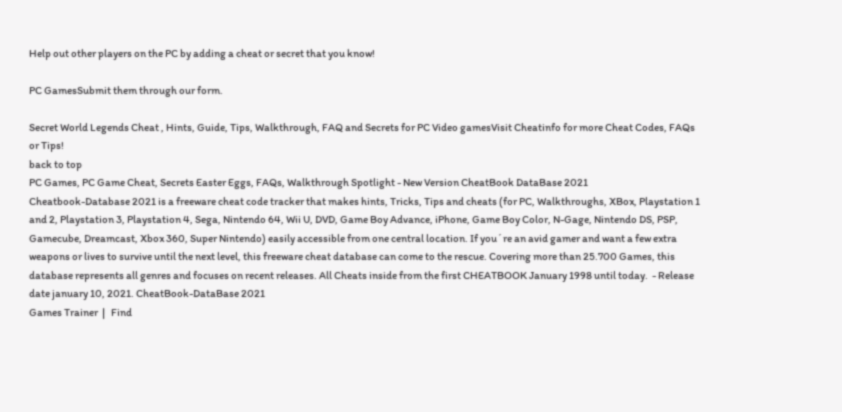Help out other players on the PC by adding a cheat or secret that you know!

PC GamesSubmit them through our form.

Secret World Legends Cheat , Hints, Guide, Tips, Walkthrough, FAQ and Secrets for PC Video gamesVisit Cheatinfo for more Cheat Codes, FAQs or Tips!
back to top
PC Games, PC Game Cheat, Secrets Easter Eggs, FAQs, Walkthrough Spotlight - New Version CheatBook DataBase 2021
Cheatbook-Database 2021 is a freeware cheat code tracker that makes hints, Tricks, Tips and cheats (for PC, Walkthroughs, XBox, Playstation 1 and 2, Playstation 3, Playstation 4, Sega, Nintendo 64, Wii U, DVD, Game Boy Advance, iPhone, Game Boy Color, N-Gage, Nintendo DS, PSP, Gamecube, Dreamcast, Xbox 360, Super Nintendo) easily accessible from one central location. If you´re an avid gamer and want a few extra weapons or lives to survive until the next level, this freeware cheat database can come to the rescue. Covering more than 25.700 Games, this database represents all genres and focuses on recent releases. All Cheats inside from the first CHEATBOOK January 1998 until today.  - Release date january 10, 2021. CheatBook-DataBase 2021
Games Trainer  |   Find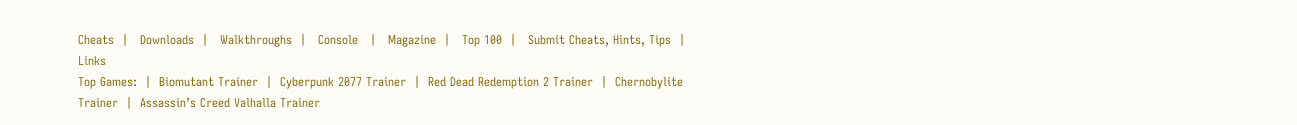Cheats  |   Downloads  |   Walkthroughs  |   Console   |   Magazine  |   Top 100  |   Submit Cheats, Hints, Tips  |   Links
Top Games:  |  Biomutant Trainer  |  Cyberpunk 2077 Trainer  |  Red Dead Redemption 2 Trainer  |  Chernobylite Trainer  |  Assassin’s Creed Valhalla Trainer